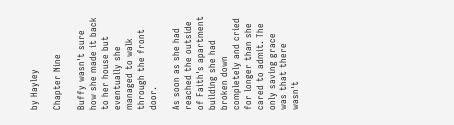by Hayley

Chapter Nine

Buffy wasn't sure how she made it back to her house but eventually she managed to walk through the front door.

As soon as she had reached the outside of Faith's apartment building she had broken down completely and cried for longer than she cared to admit. The only saving grace was that there wasn't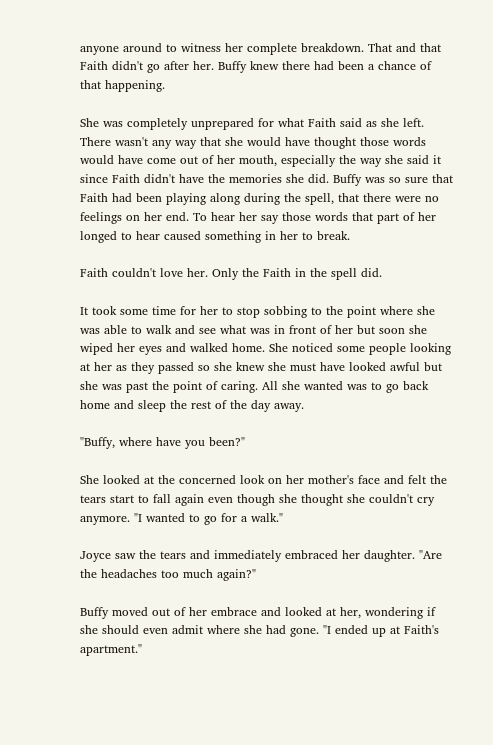anyone around to witness her complete breakdown. That and that Faith didn't go after her. Buffy knew there had been a chance of that happening.

She was completely unprepared for what Faith said as she left. There wasn't any way that she would have thought those words would have come out of her mouth, especially the way she said it since Faith didn't have the memories she did. Buffy was so sure that Faith had been playing along during the spell, that there were no feelings on her end. To hear her say those words that part of her longed to hear caused something in her to break.

Faith couldn't love her. Only the Faith in the spell did.

It took some time for her to stop sobbing to the point where she was able to walk and see what was in front of her but soon she wiped her eyes and walked home. She noticed some people looking at her as they passed so she knew she must have looked awful but she was past the point of caring. All she wanted was to go back home and sleep the rest of the day away.

"Buffy, where have you been?"

She looked at the concerned look on her mother's face and felt the tears start to fall again even though she thought she couldn't cry anymore. "I wanted to go for a walk."

Joyce saw the tears and immediately embraced her daughter. "Are the headaches too much again?"

Buffy moved out of her embrace and looked at her, wondering if she should even admit where she had gone. "I ended up at Faith's apartment."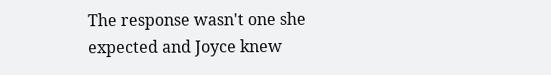The response wasn't one she expected and Joyce knew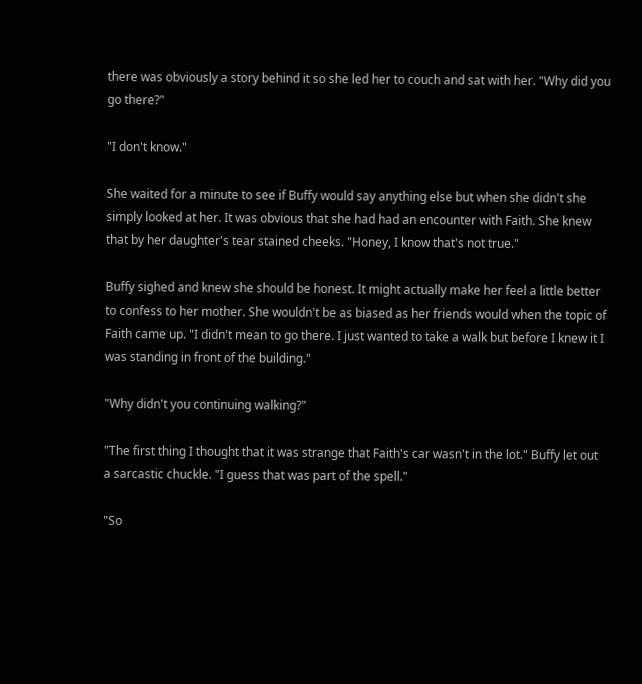there was obviously a story behind it so she led her to couch and sat with her. "Why did you go there?"

"I don't know."

She waited for a minute to see if Buffy would say anything else but when she didn't she simply looked at her. It was obvious that she had had an encounter with Faith. She knew that by her daughter's tear stained cheeks. "Honey, I know that's not true."

Buffy sighed and knew she should be honest. It might actually make her feel a little better to confess to her mother. She wouldn't be as biased as her friends would when the topic of Faith came up. "I didn't mean to go there. I just wanted to take a walk but before I knew it I was standing in front of the building."

"Why didn't you continuing walking?"

"The first thing I thought that it was strange that Faith's car wasn't in the lot." Buffy let out a sarcastic chuckle. "I guess that was part of the spell."

"So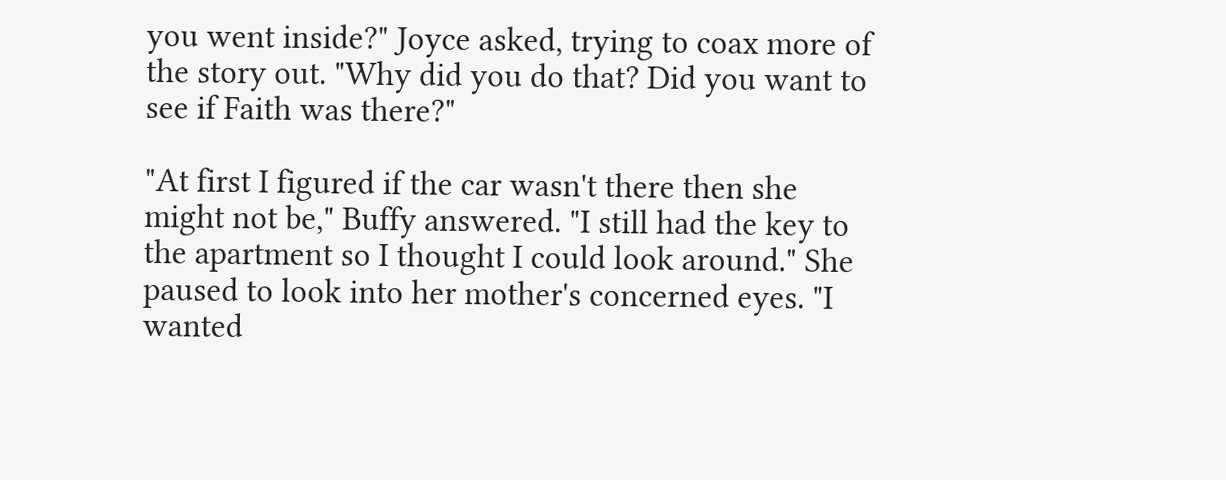you went inside?" Joyce asked, trying to coax more of the story out. "Why did you do that? Did you want to see if Faith was there?"

"At first I figured if the car wasn't there then she might not be," Buffy answered. "I still had the key to the apartment so I thought I could look around." She paused to look into her mother's concerned eyes. "I wanted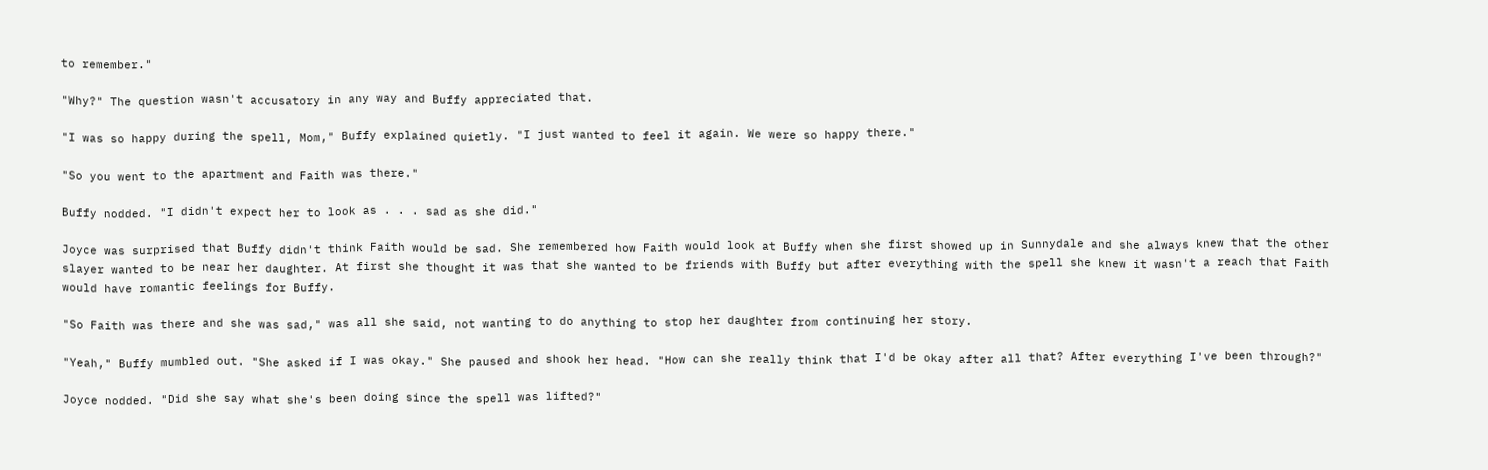to remember."

"Why?" The question wasn't accusatory in any way and Buffy appreciated that.

"I was so happy during the spell, Mom," Buffy explained quietly. "I just wanted to feel it again. We were so happy there."

"So you went to the apartment and Faith was there."

Buffy nodded. "I didn't expect her to look as . . . sad as she did."

Joyce was surprised that Buffy didn't think Faith would be sad. She remembered how Faith would look at Buffy when she first showed up in Sunnydale and she always knew that the other slayer wanted to be near her daughter. At first she thought it was that she wanted to be friends with Buffy but after everything with the spell she knew it wasn't a reach that Faith would have romantic feelings for Buffy.

"So Faith was there and she was sad," was all she said, not wanting to do anything to stop her daughter from continuing her story.

"Yeah," Buffy mumbled out. "She asked if I was okay." She paused and shook her head. "How can she really think that I'd be okay after all that? After everything I've been through?"

Joyce nodded. "Did she say what she's been doing since the spell was lifted?"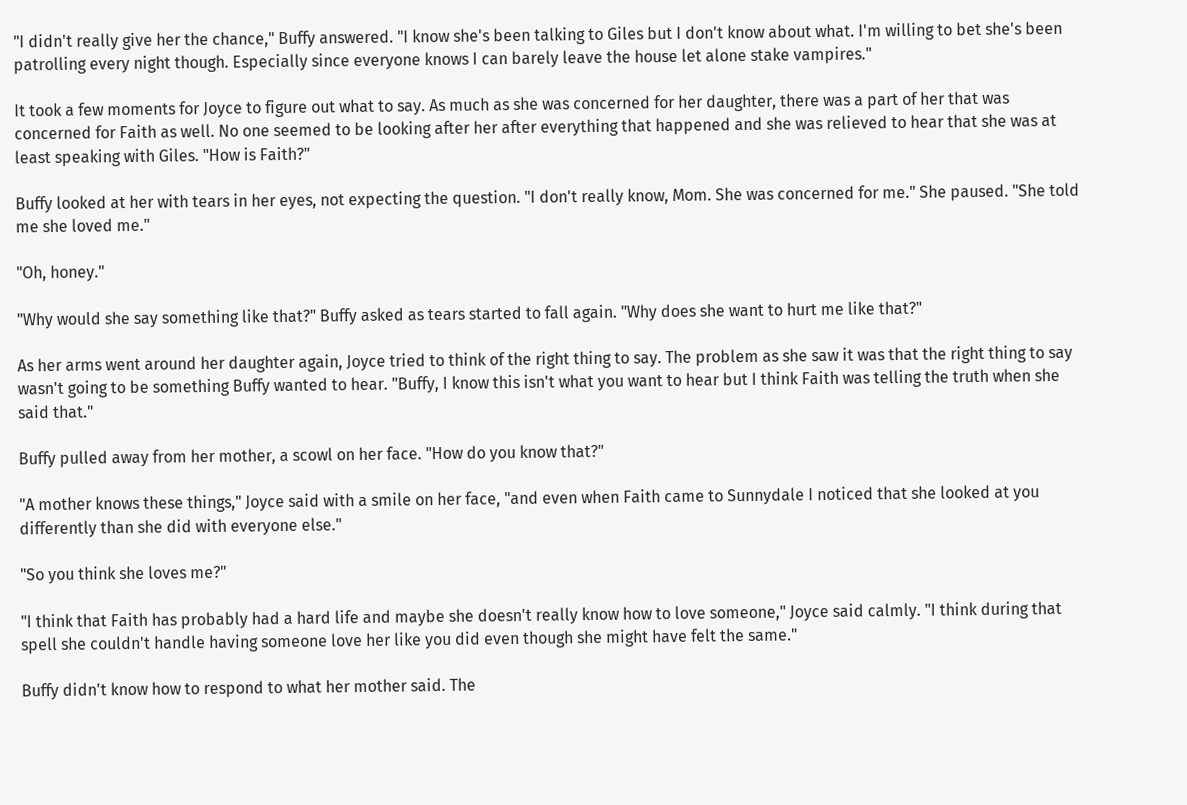"I didn't really give her the chance," Buffy answered. "I know she's been talking to Giles but I don't know about what. I'm willing to bet she's been patrolling every night though. Especially since everyone knows I can barely leave the house let alone stake vampires."

It took a few moments for Joyce to figure out what to say. As much as she was concerned for her daughter, there was a part of her that was concerned for Faith as well. No one seemed to be looking after her after everything that happened and she was relieved to hear that she was at least speaking with Giles. "How is Faith?"

Buffy looked at her with tears in her eyes, not expecting the question. "I don't really know, Mom. She was concerned for me." She paused. "She told me she loved me."

"Oh, honey."

"Why would she say something like that?" Buffy asked as tears started to fall again. "Why does she want to hurt me like that?"

As her arms went around her daughter again, Joyce tried to think of the right thing to say. The problem as she saw it was that the right thing to say wasn't going to be something Buffy wanted to hear. "Buffy, I know this isn't what you want to hear but I think Faith was telling the truth when she said that."

Buffy pulled away from her mother, a scowl on her face. "How do you know that?"

"A mother knows these things," Joyce said with a smile on her face, "and even when Faith came to Sunnydale I noticed that she looked at you differently than she did with everyone else."

"So you think she loves me?"

"I think that Faith has probably had a hard life and maybe she doesn't really know how to love someone," Joyce said calmly. "I think during that spell she couldn't handle having someone love her like you did even though she might have felt the same."

Buffy didn't know how to respond to what her mother said. The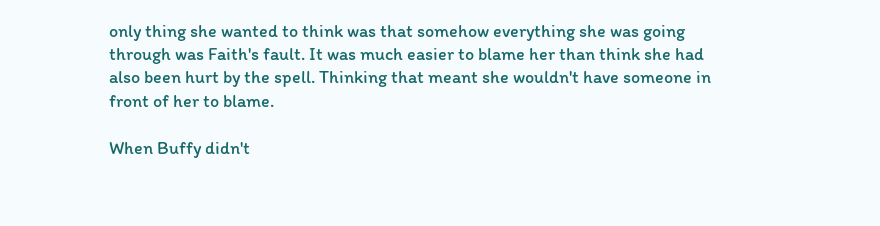only thing she wanted to think was that somehow everything she was going through was Faith's fault. It was much easier to blame her than think she had also been hurt by the spell. Thinking that meant she wouldn't have someone in front of her to blame.

When Buffy didn't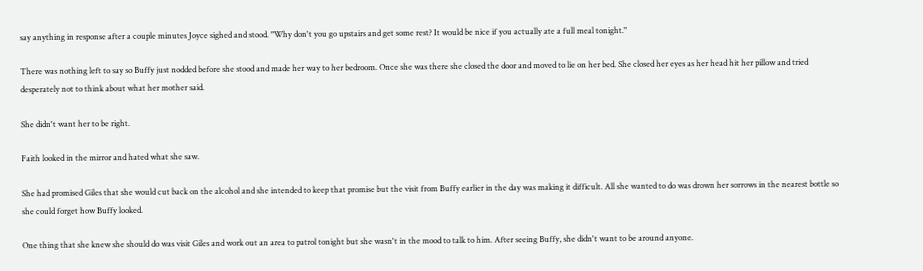say anything in response after a couple minutes Joyce sighed and stood. "Why don't you go upstairs and get some rest? It would be nice if you actually ate a full meal tonight."

There was nothing left to say so Buffy just nodded before she stood and made her way to her bedroom. Once she was there she closed the door and moved to lie on her bed. She closed her eyes as her head hit her pillow and tried desperately not to think about what her mother said.

She didn't want her to be right.

Faith looked in the mirror and hated what she saw.

She had promised Giles that she would cut back on the alcohol and she intended to keep that promise but the visit from Buffy earlier in the day was making it difficult. All she wanted to do was drown her sorrows in the nearest bottle so she could forget how Buffy looked.

One thing that she knew she should do was visit Giles and work out an area to patrol tonight but she wasn't in the mood to talk to him. After seeing Buffy, she didn't want to be around anyone.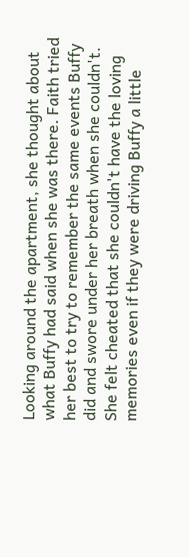Looking around the apartment, she thought about what Buffy had said when she was there. Faith tried her best to try to remember the same events Buffy did and swore under her breath when she couldn't. She felt cheated that she couldn't have the loving memories even if they were driving Buffy a little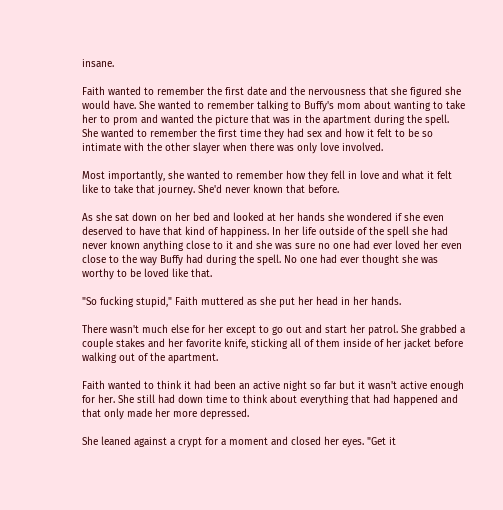insane.

Faith wanted to remember the first date and the nervousness that she figured she would have. She wanted to remember talking to Buffy's mom about wanting to take her to prom and wanted the picture that was in the apartment during the spell. She wanted to remember the first time they had sex and how it felt to be so intimate with the other slayer when there was only love involved.

Most importantly, she wanted to remember how they fell in love and what it felt like to take that journey. She'd never known that before.

As she sat down on her bed and looked at her hands she wondered if she even deserved to have that kind of happiness. In her life outside of the spell she had never known anything close to it and she was sure no one had ever loved her even close to the way Buffy had during the spell. No one had ever thought she was worthy to be loved like that.

"So fucking stupid," Faith muttered as she put her head in her hands.

There wasn't much else for her except to go out and start her patrol. She grabbed a couple stakes and her favorite knife, sticking all of them inside of her jacket before walking out of the apartment.

Faith wanted to think it had been an active night so far but it wasn't active enough for her. She still had down time to think about everything that had happened and that only made her more depressed.

She leaned against a crypt for a moment and closed her eyes. "Get it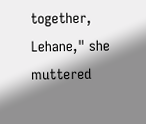together, Lehane," she muttered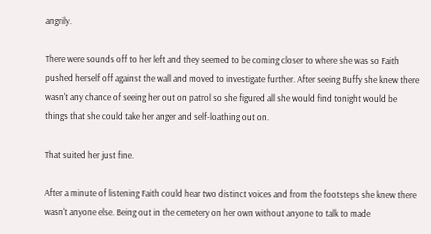angrily.

There were sounds off to her left and they seemed to be coming closer to where she was so Faith pushed herself off against the wall and moved to investigate further. After seeing Buffy she knew there wasn't any chance of seeing her out on patrol so she figured all she would find tonight would be things that she could take her anger and self-loathing out on.

That suited her just fine.

After a minute of listening Faith could hear two distinct voices and from the footsteps she knew there wasn't anyone else. Being out in the cemetery on her own without anyone to talk to made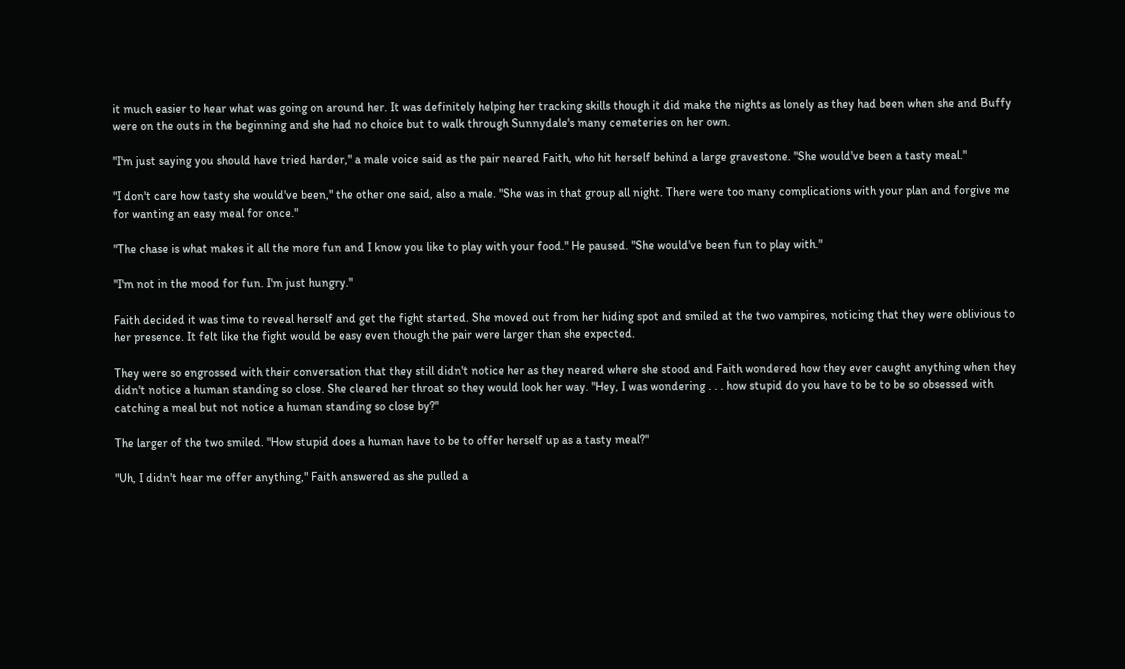it much easier to hear what was going on around her. It was definitely helping her tracking skills though it did make the nights as lonely as they had been when she and Buffy were on the outs in the beginning and she had no choice but to walk through Sunnydale's many cemeteries on her own.

"I'm just saying you should have tried harder," a male voice said as the pair neared Faith, who hit herself behind a large gravestone. "She would've been a tasty meal."

"I don't care how tasty she would've been," the other one said, also a male. "She was in that group all night. There were too many complications with your plan and forgive me for wanting an easy meal for once."

"The chase is what makes it all the more fun and I know you like to play with your food." He paused. "She would've been fun to play with."

"I'm not in the mood for fun. I'm just hungry."

Faith decided it was time to reveal herself and get the fight started. She moved out from her hiding spot and smiled at the two vampires, noticing that they were oblivious to her presence. It felt like the fight would be easy even though the pair were larger than she expected.

They were so engrossed with their conversation that they still didn't notice her as they neared where she stood and Faith wondered how they ever caught anything when they didn't notice a human standing so close. She cleared her throat so they would look her way. "Hey, I was wondering . . . how stupid do you have to be to be so obsessed with catching a meal but not notice a human standing so close by?"

The larger of the two smiled. "How stupid does a human have to be to offer herself up as a tasty meal?"

"Uh, I didn't hear me offer anything," Faith answered as she pulled a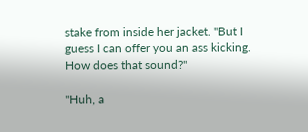stake from inside her jacket. "But I guess I can offer you an ass kicking. How does that sound?"

"Huh, a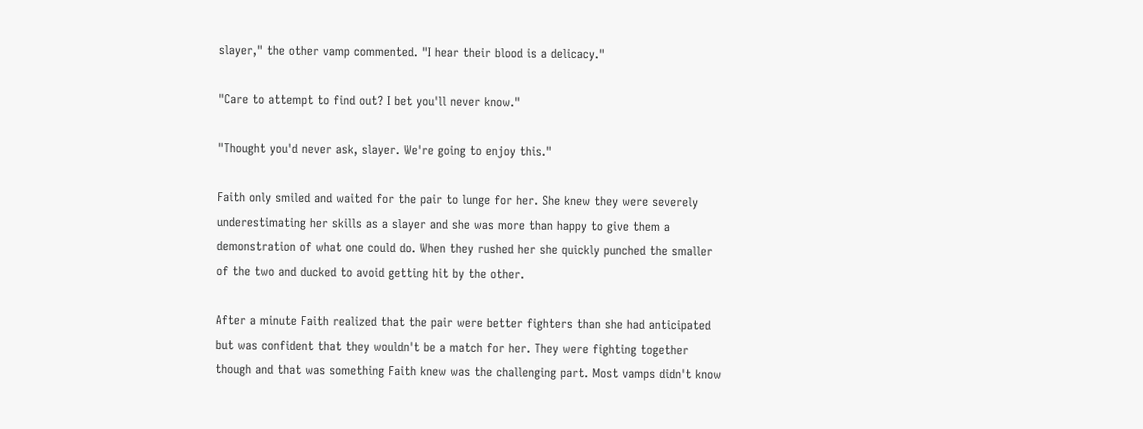slayer," the other vamp commented. "I hear their blood is a delicacy."

"Care to attempt to find out? I bet you'll never know."

"Thought you'd never ask, slayer. We're going to enjoy this."

Faith only smiled and waited for the pair to lunge for her. She knew they were severely underestimating her skills as a slayer and she was more than happy to give them a demonstration of what one could do. When they rushed her she quickly punched the smaller of the two and ducked to avoid getting hit by the other.

After a minute Faith realized that the pair were better fighters than she had anticipated but was confident that they wouldn't be a match for her. They were fighting together though and that was something Faith knew was the challenging part. Most vamps didn't know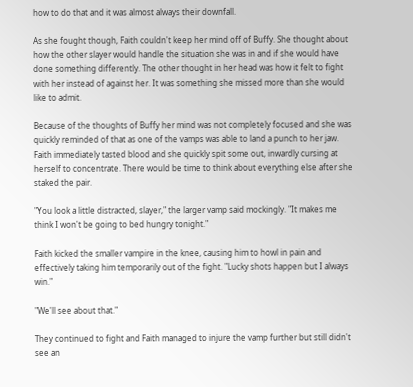how to do that and it was almost always their downfall.

As she fought though, Faith couldn't keep her mind off of Buffy. She thought about how the other slayer would handle the situation she was in and if she would have done something differently. The other thought in her head was how it felt to fight with her instead of against her. It was something she missed more than she would like to admit.

Because of the thoughts of Buffy her mind was not completely focused and she was quickly reminded of that as one of the vamps was able to land a punch to her jaw. Faith immediately tasted blood and she quickly spit some out, inwardly cursing at herself to concentrate. There would be time to think about everything else after she staked the pair.

"You look a little distracted, slayer," the larger vamp said mockingly. "It makes me think I won't be going to bed hungry tonight."

Faith kicked the smaller vampire in the knee, causing him to howl in pain and effectively taking him temporarily out of the fight. "Lucky shots happen but I always win."

"We'll see about that."

They continued to fight and Faith managed to injure the vamp further but still didn't see an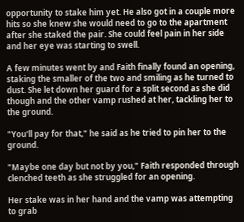opportunity to stake him yet. He also got in a couple more hits so she knew she would need to go to the apartment after she staked the pair. She could feel pain in her side and her eye was starting to swell.

A few minutes went by and Faith finally found an opening, staking the smaller of the two and smiling as he turned to dust. She let down her guard for a split second as she did though and the other vamp rushed at her, tackling her to the ground.

"You'll pay for that," he said as he tried to pin her to the ground.

"Maybe one day but not by you," Faith responded through clenched teeth as she struggled for an opening.

Her stake was in her hand and the vamp was attempting to grab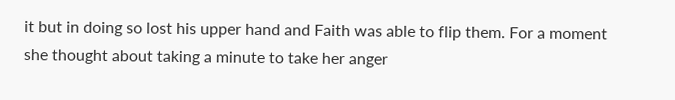it but in doing so lost his upper hand and Faith was able to flip them. For a moment she thought about taking a minute to take her anger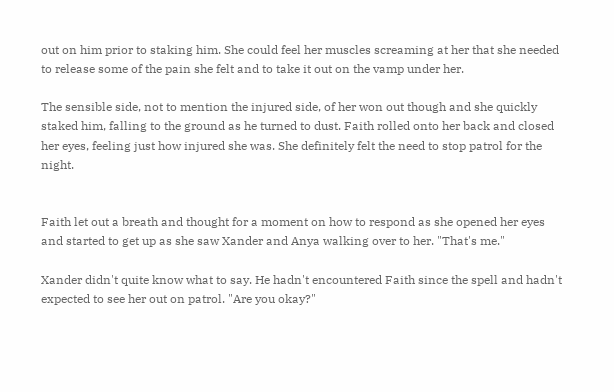out on him prior to staking him. She could feel her muscles screaming at her that she needed to release some of the pain she felt and to take it out on the vamp under her.

The sensible side, not to mention the injured side, of her won out though and she quickly staked him, falling to the ground as he turned to dust. Faith rolled onto her back and closed her eyes, feeling just how injured she was. She definitely felt the need to stop patrol for the night.


Faith let out a breath and thought for a moment on how to respond as she opened her eyes and started to get up as she saw Xander and Anya walking over to her. "That's me."

Xander didn't quite know what to say. He hadn't encountered Faith since the spell and hadn't expected to see her out on patrol. "Are you okay?"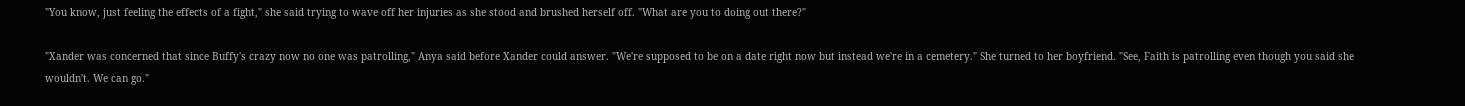"You know, just feeling the effects of a fight," she said trying to wave off her injuries as she stood and brushed herself off. "What are you to doing out there?"

"Xander was concerned that since Buffy's crazy now no one was patrolling," Anya said before Xander could answer. "We're supposed to be on a date right now but instead we're in a cemetery." She turned to her boyfriend. "See, Faith is patrolling even though you said she wouldn't. We can go."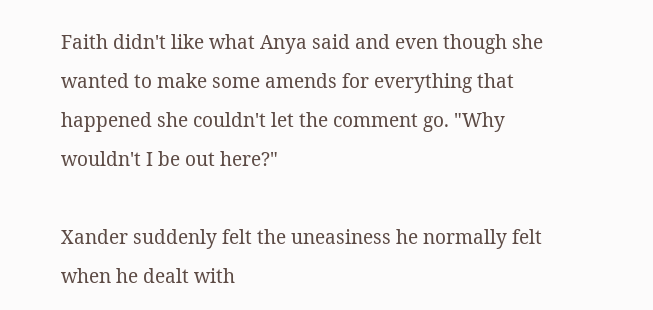Faith didn't like what Anya said and even though she wanted to make some amends for everything that happened she couldn't let the comment go. "Why wouldn't I be out here?"

Xander suddenly felt the uneasiness he normally felt when he dealt with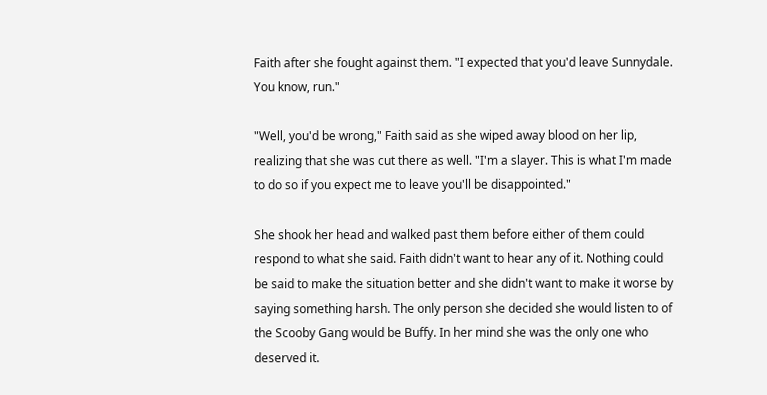Faith after she fought against them. "I expected that you'd leave Sunnydale. You know, run."

"Well, you'd be wrong," Faith said as she wiped away blood on her lip, realizing that she was cut there as well. "I'm a slayer. This is what I'm made to do so if you expect me to leave you'll be disappointed."

She shook her head and walked past them before either of them could respond to what she said. Faith didn't want to hear any of it. Nothing could be said to make the situation better and she didn't want to make it worse by saying something harsh. The only person she decided she would listen to of the Scooby Gang would be Buffy. In her mind she was the only one who deserved it.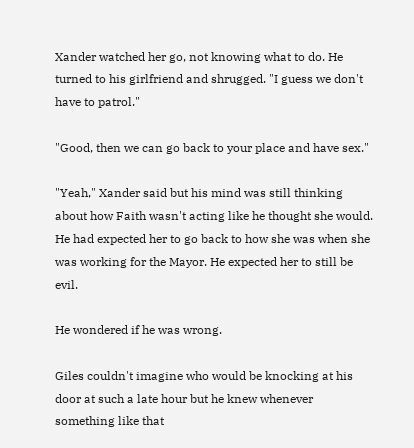Xander watched her go, not knowing what to do. He turned to his girlfriend and shrugged. "I guess we don't have to patrol."

"Good, then we can go back to your place and have sex."

"Yeah," Xander said but his mind was still thinking about how Faith wasn't acting like he thought she would. He had expected her to go back to how she was when she was working for the Mayor. He expected her to still be evil.

He wondered if he was wrong.

Giles couldn't imagine who would be knocking at his door at such a late hour but he knew whenever something like that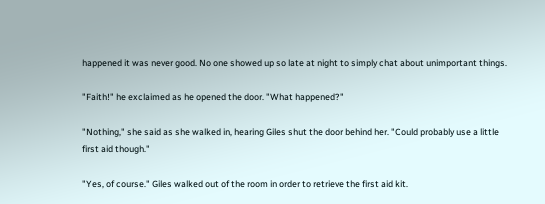happened it was never good. No one showed up so late at night to simply chat about unimportant things.

"Faith!" he exclaimed as he opened the door. "What happened?"

"Nothing," she said as she walked in, hearing Giles shut the door behind her. "Could probably use a little first aid though."

"Yes, of course." Giles walked out of the room in order to retrieve the first aid kit.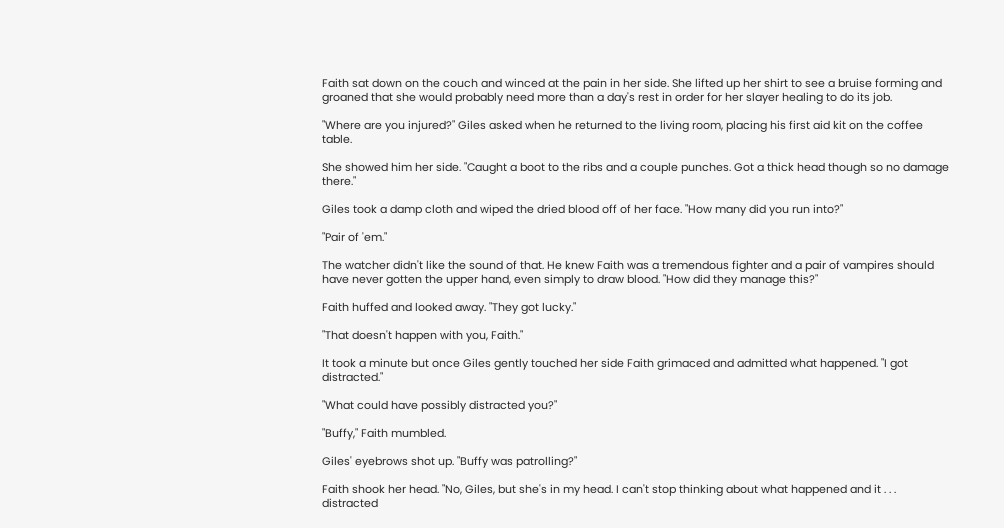Faith sat down on the couch and winced at the pain in her side. She lifted up her shirt to see a bruise forming and groaned that she would probably need more than a day's rest in order for her slayer healing to do its job.

"Where are you injured?" Giles asked when he returned to the living room, placing his first aid kit on the coffee table.

She showed him her side. "Caught a boot to the ribs and a couple punches. Got a thick head though so no damage there."

Giles took a damp cloth and wiped the dried blood off of her face. "How many did you run into?"

"Pair of 'em."

The watcher didn't like the sound of that. He knew Faith was a tremendous fighter and a pair of vampires should have never gotten the upper hand, even simply to draw blood. "How did they manage this?"

Faith huffed and looked away. "They got lucky."

"That doesn't happen with you, Faith."

It took a minute but once Giles gently touched her side Faith grimaced and admitted what happened. "I got distracted."

"What could have possibly distracted you?"

"Buffy," Faith mumbled.

Giles' eyebrows shot up. "Buffy was patrolling?"

Faith shook her head. "No, Giles, but she's in my head. I can't stop thinking about what happened and it . . . distracted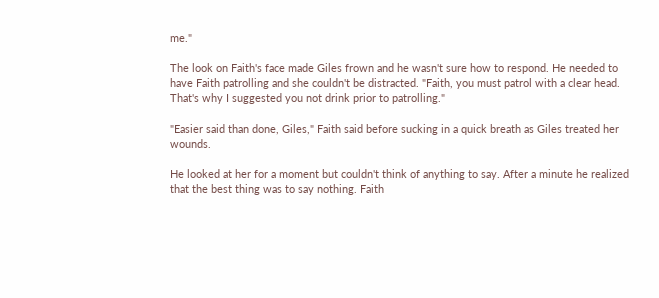me."

The look on Faith's face made Giles frown and he wasn't sure how to respond. He needed to have Faith patrolling and she couldn't be distracted. "Faith, you must patrol with a clear head. That's why I suggested you not drink prior to patrolling."

"Easier said than done, Giles," Faith said before sucking in a quick breath as Giles treated her wounds.

He looked at her for a moment but couldn't think of anything to say. After a minute he realized that the best thing was to say nothing. Faith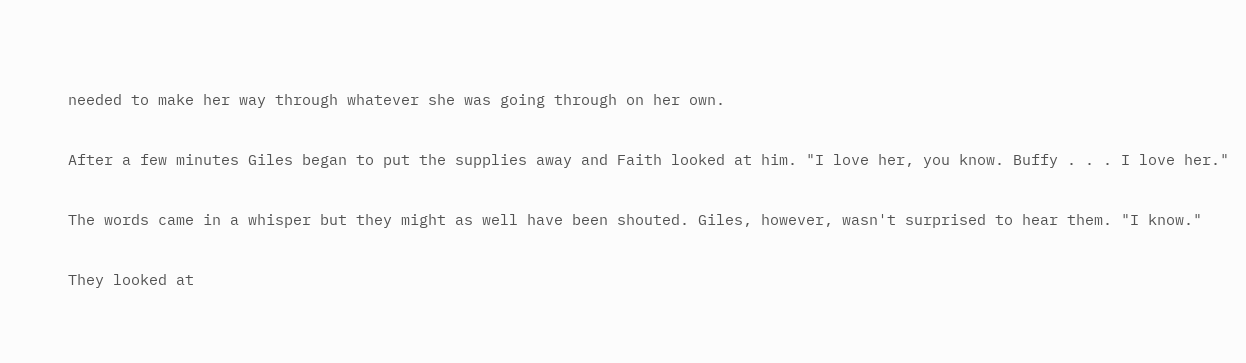needed to make her way through whatever she was going through on her own.

After a few minutes Giles began to put the supplies away and Faith looked at him. "I love her, you know. Buffy . . . I love her."

The words came in a whisper but they might as well have been shouted. Giles, however, wasn't surprised to hear them. "I know."

They looked at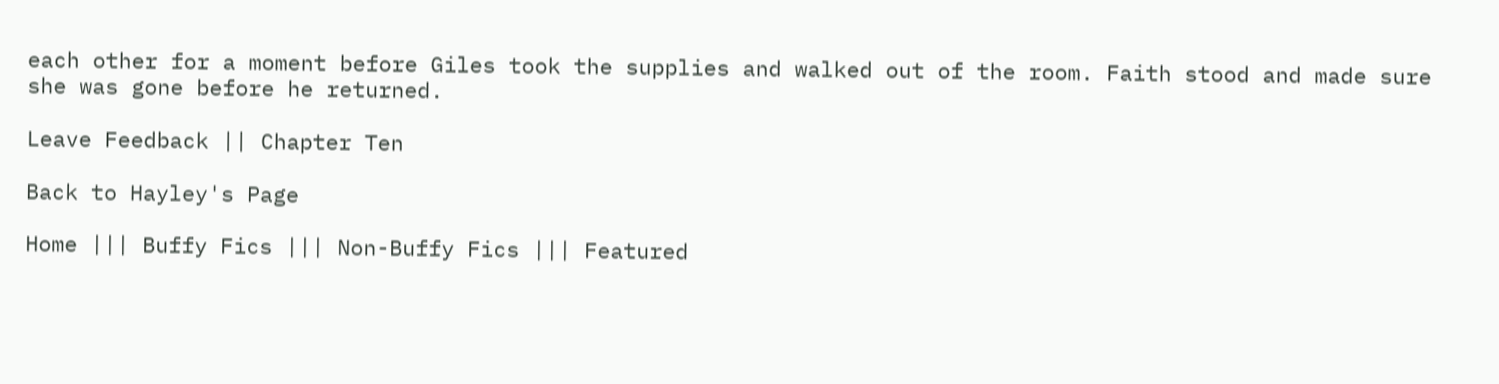each other for a moment before Giles took the supplies and walked out of the room. Faith stood and made sure she was gone before he returned.

Leave Feedback || Chapter Ten

Back to Hayley's Page

Home ||| Buffy Fics ||| Non-Buffy Fics ||| Featured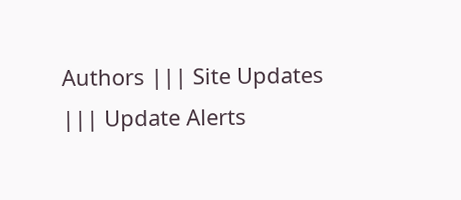Authors ||| Site Updates ||| Update Alerts